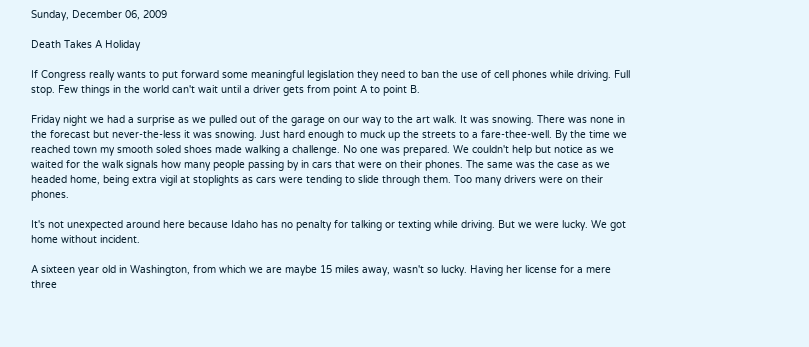Sunday, December 06, 2009

Death Takes A Holiday

If Congress really wants to put forward some meaningful legislation they need to ban the use of cell phones while driving. Full stop. Few things in the world can't wait until a driver gets from point A to point B.

Friday night we had a surprise as we pulled out of the garage on our way to the art walk. It was snowing. There was none in the forecast but never-the-less it was snowing. Just hard enough to muck up the streets to a fare-thee-well. By the time we reached town my smooth soled shoes made walking a challenge. No one was prepared. We couldn't help but notice as we waited for the walk signals how many people passing by in cars that were on their phones. The same was the case as we headed home, being extra vigil at stoplights as cars were tending to slide through them. Too many drivers were on their phones.

It's not unexpected around here because Idaho has no penalty for talking or texting while driving. But we were lucky. We got home without incident.

A sixteen year old in Washington, from which we are maybe 15 miles away, wasn't so lucky. Having her license for a mere three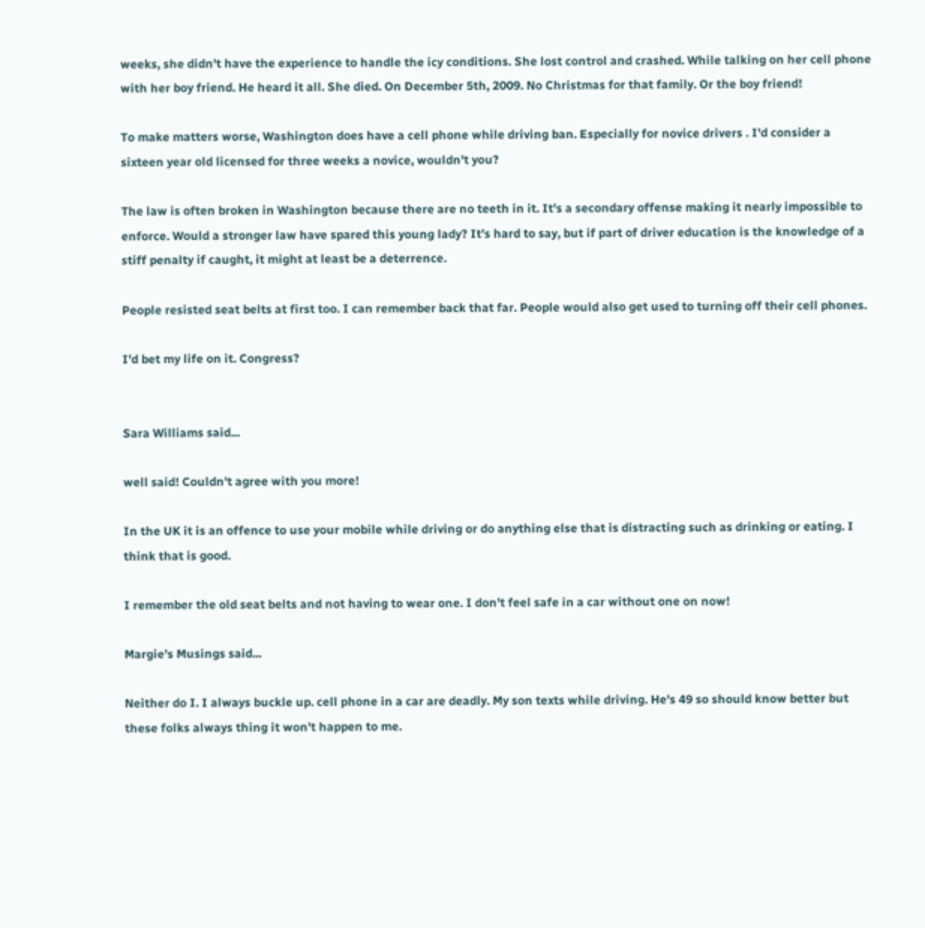weeks, she didn't have the experience to handle the icy conditions. She lost control and crashed. While talking on her cell phone with her boy friend. He heard it all. She died. On December 5th, 2009. No Christmas for that family. Or the boy friend!

To make matters worse, Washington does have a cell phone while driving ban. Especially for novice drivers . I'd consider a sixteen year old licensed for three weeks a novice, wouldn't you?

The law is often broken in Washington because there are no teeth in it. It's a secondary offense making it nearly impossible to enforce. Would a stronger law have spared this young lady? It's hard to say, but if part of driver education is the knowledge of a stiff penalty if caught, it might at least be a deterrence.

People resisted seat belts at first too. I can remember back that far. People would also get used to turning off their cell phones.

I'd bet my life on it. Congress?


Sara Williams said...

well said! Couldn't agree with you more!

In the UK it is an offence to use your mobile while driving or do anything else that is distracting such as drinking or eating. I think that is good.

I remember the old seat belts and not having to wear one. I don't feel safe in a car without one on now!

Margie's Musings said...

Neither do I. I always buckle up. cell phone in a car are deadly. My son texts while driving. He's 49 so should know better but these folks always thing it won't happen to me.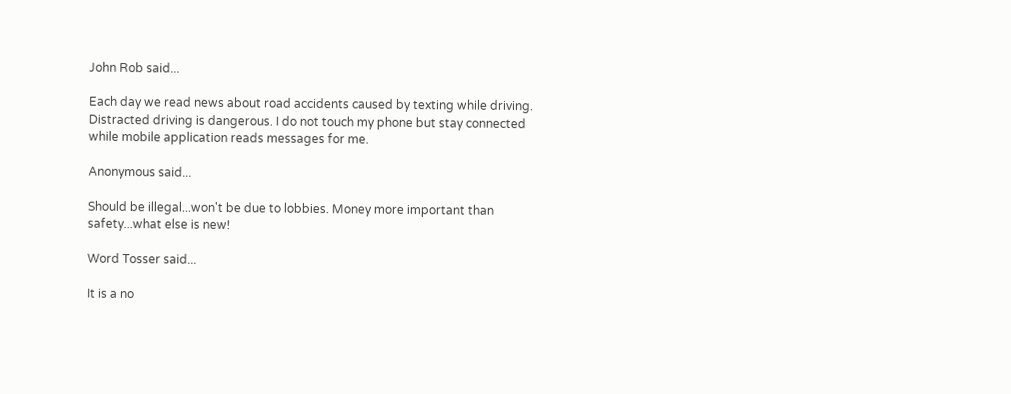John Rob said...

Each day we read news about road accidents caused by texting while driving. Distracted driving is dangerous. I do not touch my phone but stay connected while mobile application reads messages for me.

Anonymous said...

Should be illegal...won't be due to lobbies. Money more important than safety...what else is new!

Word Tosser said...

It is a no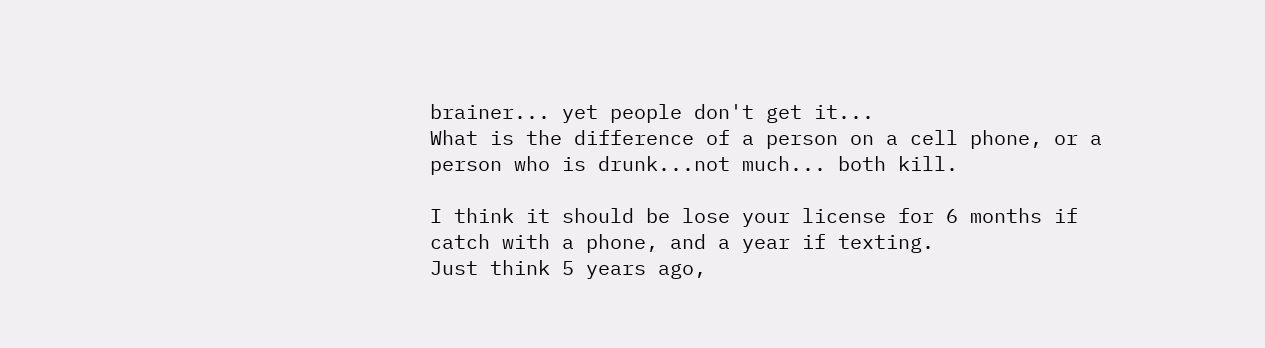brainer... yet people don't get it...
What is the difference of a person on a cell phone, or a person who is drunk...not much... both kill.

I think it should be lose your license for 6 months if catch with a phone, and a year if texting.
Just think 5 years ago,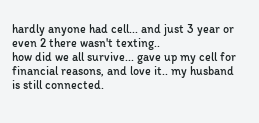hardly anyone had cell... and just 3 year or even 2 there wasn't texting..
how did we all survive... gave up my cell for financial reasons, and love it.. my husband is still connected.